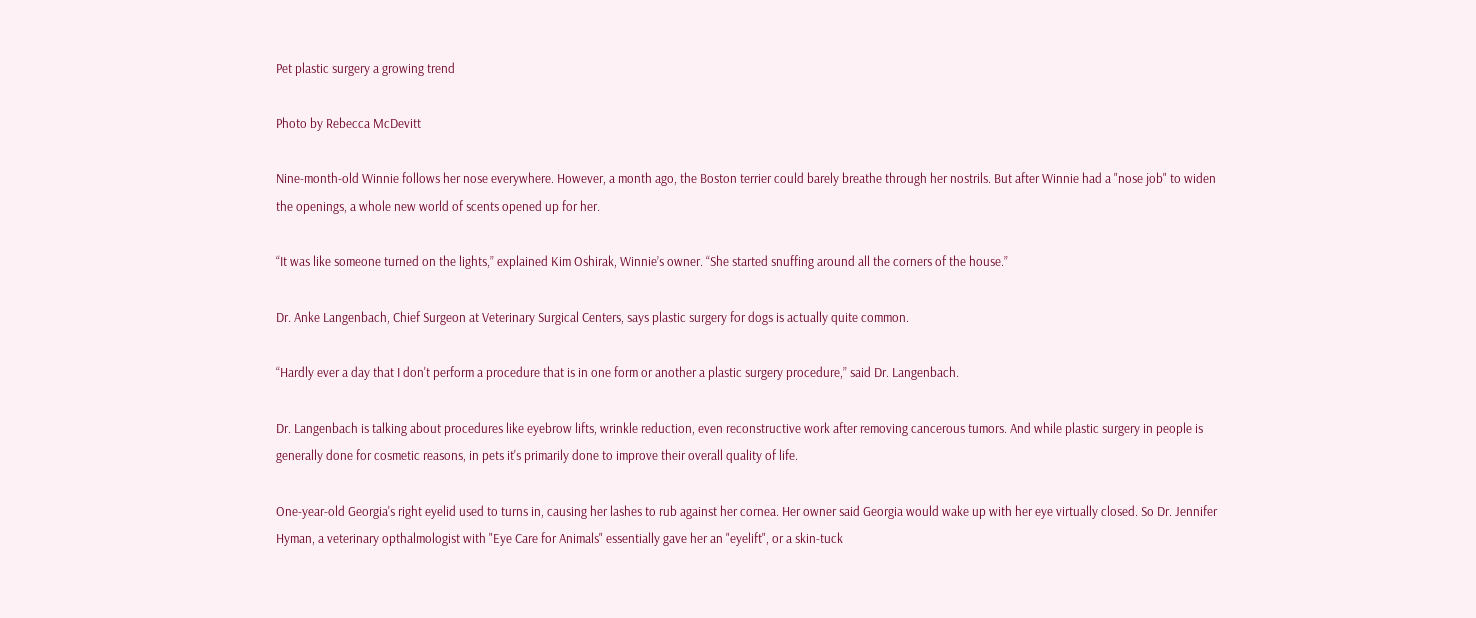Pet plastic surgery a growing trend

Photo by Rebecca McDevitt

Nine-month-old Winnie follows her nose everywhere. However, a month ago, the Boston terrier could barely breathe through her nostrils. But after Winnie had a "nose job" to widen the openings, a whole new world of scents opened up for her.

“It was like someone turned on the lights,” explained Kim Oshirak, Winnie’s owner. “She started snuffing around all the corners of the house.”

Dr. Anke Langenbach, Chief Surgeon at Veterinary Surgical Centers, says plastic surgery for dogs is actually quite common.

“Hardly ever a day that I don't perform a procedure that is in one form or another a plastic surgery procedure,” said Dr. Langenbach.

Dr. Langenbach is talking about procedures like eyebrow lifts, wrinkle reduction, even reconstructive work after removing cancerous tumors. And while plastic surgery in people is generally done for cosmetic reasons, in pets it's primarily done to improve their overall quality of life.

One-year-old Georgia's right eyelid used to turns in, causing her lashes to rub against her cornea. Her owner said Georgia would wake up with her eye virtually closed. So Dr. Jennifer Hyman, a veterinary opthalmologist with "Eye Care for Animals" essentially gave her an "eyelift", or a skin-tuck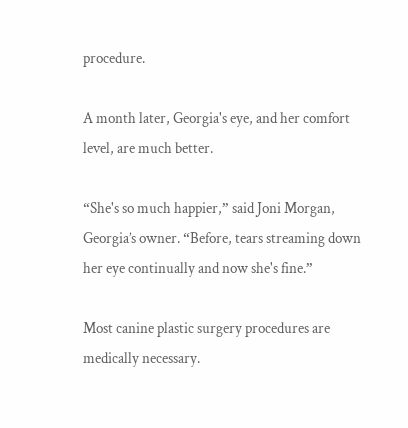procedure.

A month later, Georgia's eye, and her comfort level, are much better.

“She's so much happier,” said Joni Morgan, Georgia’s owner. “Before, tears streaming down her eye continually and now she's fine.”

Most canine plastic surgery procedures are medically necessary.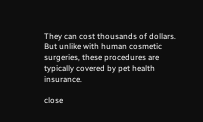They can cost thousands of dollars. But unlike with human cosmetic surgeries, these procedures are typically covered by pet health insurance.

close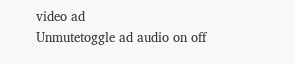video ad
Unmutetoggle ad audio on off